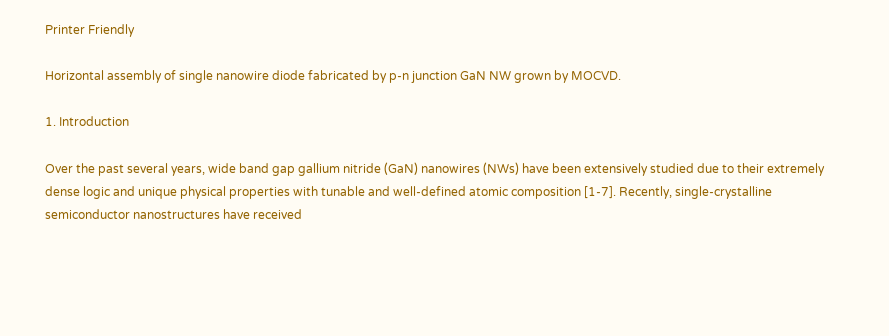Printer Friendly

Horizontal assembly of single nanowire diode fabricated by p-n junction GaN NW grown by MOCVD.

1. Introduction

Over the past several years, wide band gap gallium nitride (GaN) nanowires (NWs) have been extensively studied due to their extremely dense logic and unique physical properties with tunable and well-defined atomic composition [1-7]. Recently, single-crystalline semiconductor nanostructures have received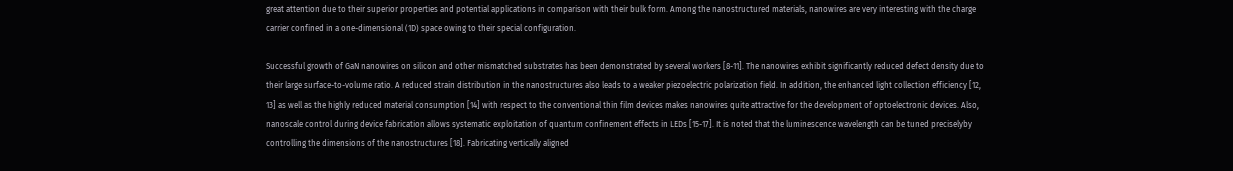great attention due to their superior properties and potential applications in comparison with their bulk form. Among the nanostructured materials, nanowires are very interesting with the charge carrier confined in a one-dimensional (1D) space owing to their special configuration.

Successful growth of GaN nanowires on silicon and other mismatched substrates has been demonstrated by several workers [8-11]. The nanowires exhibit significantly reduced defect density due to their large surface-to-volume ratio. A reduced strain distribution in the nanostructures also leads to a weaker piezoelectric polarization field. In addition, the enhanced light collection efficiency [12, 13] as well as the highly reduced material consumption [14] with respect to the conventional thin film devices makes nanowires quite attractive for the development of optoelectronic devices. Also, nanoscale control during device fabrication allows systematic exploitation of quantum confinement effects in LEDs [15-17]. It is noted that the luminescence wavelength can be tuned preciselyby controlling the dimensions of the nanostructures [18]. Fabricating vertically aligned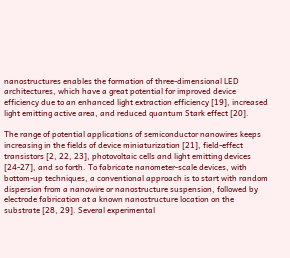nanostructures enables the formation of three-dimensional LED architectures, which have a great potential for improved device efficiency due to an enhanced light extraction efficiency [19], increased light emitting active area, and reduced quantum Stark effect [20].

The range of potential applications of semiconductor nanowires keeps increasing in the fields of device miniaturization [21], field-effect transistors [2, 22, 23], photovoltaic cells and light emitting devices [24-27], and so forth. To fabricate nanometer-scale devices, with bottom-up techniques, a conventional approach is to start with random dispersion from a nanowire or nanostructure suspension, followed by electrode fabrication at a known nanostructure location on the substrate [28, 29]. Several experimental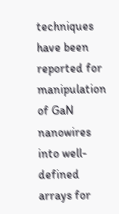techniques have been reported for manipulation of GaN nanowires into well-defined arrays for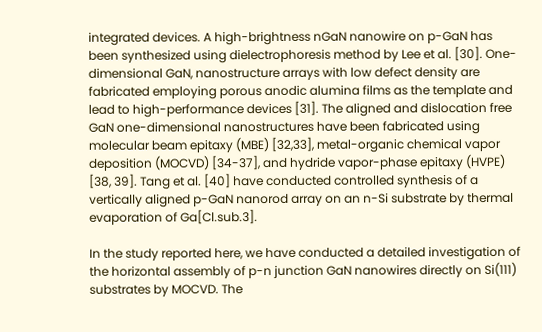integrated devices. A high-brightness nGaN nanowire on p-GaN has been synthesized using dielectrophoresis method by Lee et al. [30]. One-dimensional GaN, nanostructure arrays with low defect density are fabricated employing porous anodic alumina films as the template and lead to high-performance devices [31]. The aligned and dislocation free GaN one-dimensional nanostructures have been fabricated using molecular beam epitaxy (MBE) [32,33], metal-organic chemical vapor deposition (MOCVD) [34-37], and hydride vapor-phase epitaxy (HVPE) [38, 39]. Tang et al. [40] have conducted controlled synthesis of a vertically aligned p-GaN nanorod array on an n-Si substrate by thermal evaporation of Ga[Cl.sub.3].

In the study reported here, we have conducted a detailed investigation of the horizontal assembly of p-n junction GaN nanowires directly on Si(111) substrates by MOCVD. The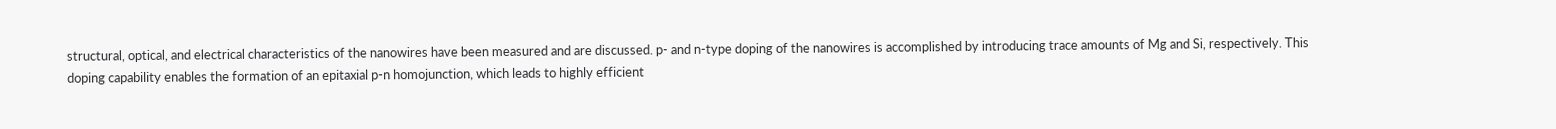structural, optical, and electrical characteristics of the nanowires have been measured and are discussed. p- and n-type doping of the nanowires is accomplished by introducing trace amounts of Mg and Si, respectively. This doping capability enables the formation of an epitaxial p-n homojunction, which leads to highly efficient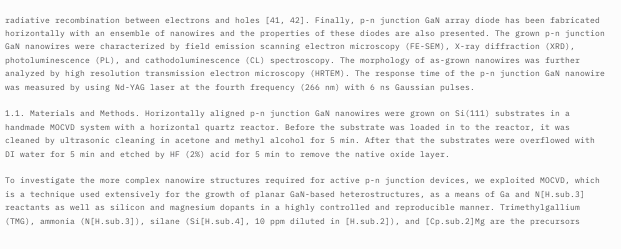radiative recombination between electrons and holes [41, 42]. Finally, p-n junction GaN array diode has been fabricated horizontally with an ensemble of nanowires and the properties of these diodes are also presented. The grown p-n junction GaN nanowires were characterized by field emission scanning electron microscopy (FE-SEM), X-ray diffraction (XRD), photoluminescence (PL), and cathodoluminescence (CL) spectroscopy. The morphology of as-grown nanowires was further analyzed by high resolution transmission electron microscopy (HRTEM). The response time of the p-n junction GaN nanowire was measured by using Nd-YAG laser at the fourth frequency (266 nm) with 6 ns Gaussian pulses.

1.1. Materials and Methods. Horizontally aligned p-n junction GaN nanowires were grown on Si(111) substrates in a handmade MOCVD system with a horizontal quartz reactor. Before the substrate was loaded in to the reactor, it was cleaned by ultrasonic cleaning in acetone and methyl alcohol for 5 min. After that the substrates were overflowed with DI water for 5 min and etched by HF (2%) acid for 5 min to remove the native oxide layer.

To investigate the more complex nanowire structures required for active p-n junction devices, we exploited MOCVD, which is a technique used extensively for the growth of planar GaN-based heterostructures, as a means of Ga and N[H.sub.3] reactants as well as silicon and magnesium dopants in a highly controlled and reproducible manner. Trimethylgallium (TMG), ammonia (N[H.sub.3]), silane (Si[H.sub.4], 10 ppm diluted in [H.sub.2]), and [Cp.sub.2]Mg are the precursors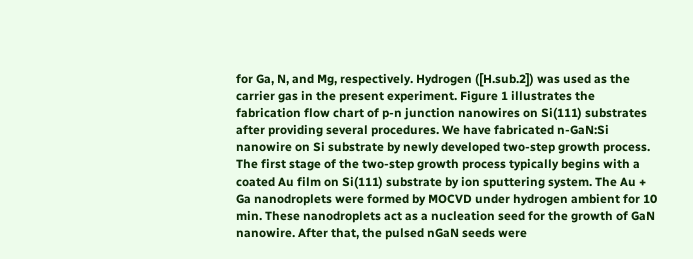for Ga, N, and Mg, respectively. Hydrogen ([H.sub.2]) was used as the carrier gas in the present experiment. Figure 1 illustrates the fabrication flow chart of p-n junction nanowires on Si(111) substrates after providing several procedures. We have fabricated n-GaN:Si nanowire on Si substrate by newly developed two-step growth process. The first stage of the two-step growth process typically begins with a coated Au film on Si(111) substrate by ion sputtering system. The Au + Ga nanodroplets were formed by MOCVD under hydrogen ambient for 10 min. These nanodroplets act as a nucleation seed for the growth of GaN nanowire. After that, the pulsed nGaN seeds were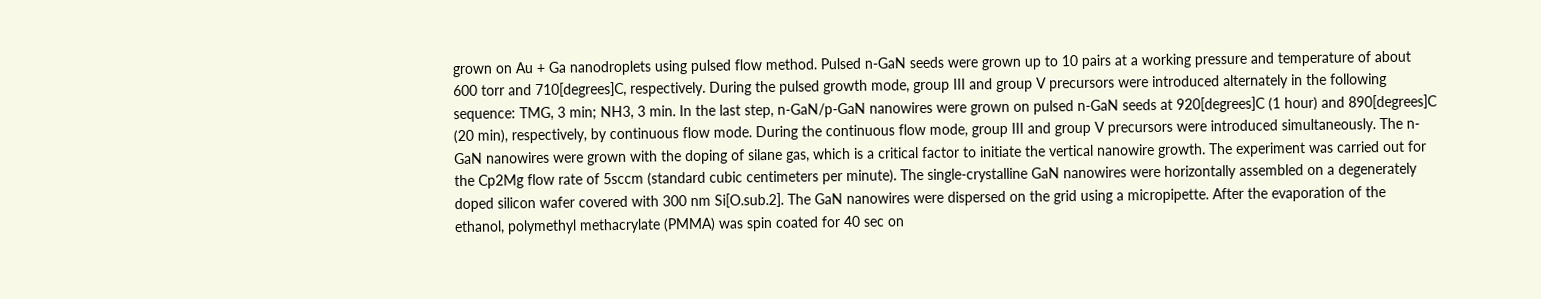grown on Au + Ga nanodroplets using pulsed flow method. Pulsed n-GaN seeds were grown up to 10 pairs at a working pressure and temperature of about 600 torr and 710[degrees]C, respectively. During the pulsed growth mode, group III and group V precursors were introduced alternately in the following sequence: TMG, 3 min; NH3, 3 min. In the last step, n-GaN/p-GaN nanowires were grown on pulsed n-GaN seeds at 920[degrees]C (1 hour) and 890[degrees]C (20 min), respectively, by continuous flow mode. During the continuous flow mode, group III and group V precursors were introduced simultaneously. The n-GaN nanowires were grown with the doping of silane gas, which is a critical factor to initiate the vertical nanowire growth. The experiment was carried out for the Cp2Mg flow rate of 5sccm (standard cubic centimeters per minute). The single-crystalline GaN nanowires were horizontally assembled on a degenerately doped silicon wafer covered with 300 nm Si[O.sub.2]. The GaN nanowires were dispersed on the grid using a micropipette. After the evaporation of the ethanol, polymethyl methacrylate (PMMA) was spin coated for 40 sec on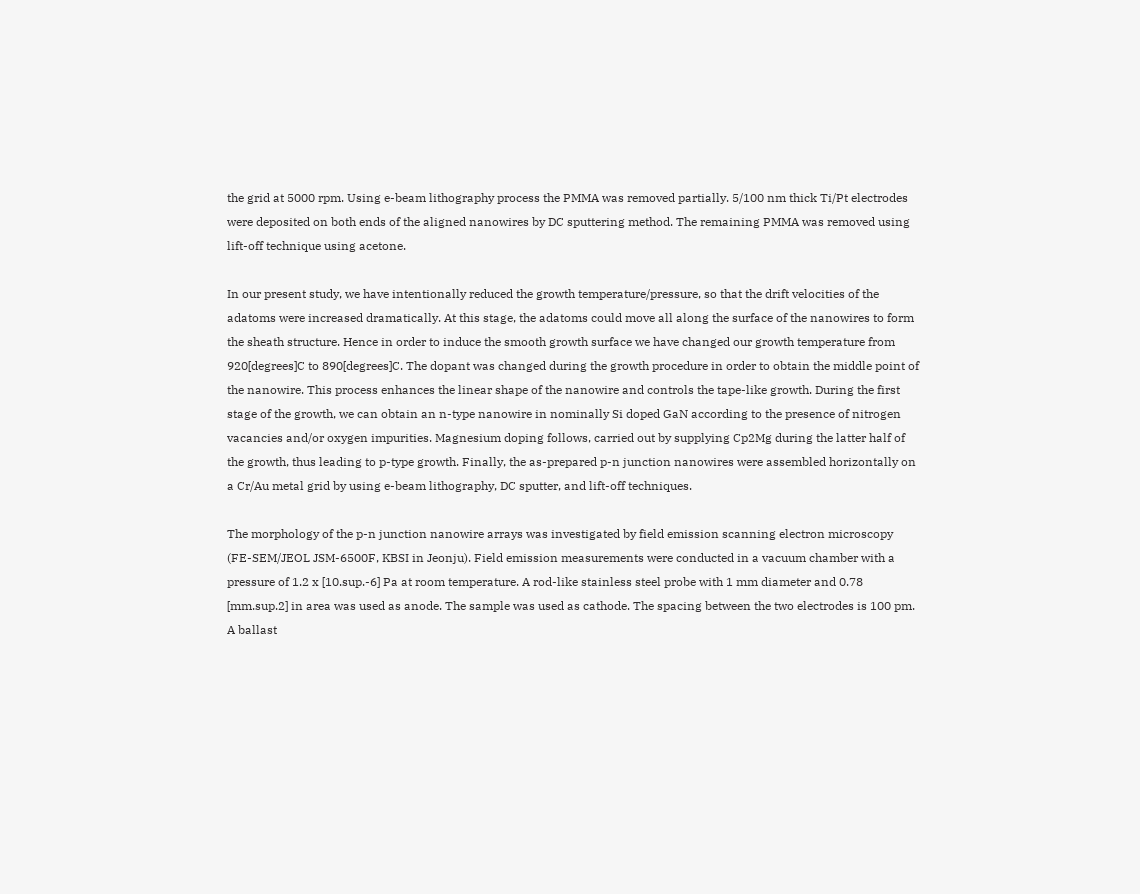the grid at 5000 rpm. Using e-beam lithography process the PMMA was removed partially. 5/100 nm thick Ti/Pt electrodes were deposited on both ends of the aligned nanowires by DC sputtering method. The remaining PMMA was removed using lift-off technique using acetone.

In our present study, we have intentionally reduced the growth temperature/pressure, so that the drift velocities of the adatoms were increased dramatically. At this stage, the adatoms could move all along the surface of the nanowires to form the sheath structure. Hence in order to induce the smooth growth surface we have changed our growth temperature from 920[degrees]C to 890[degrees]C. The dopant was changed during the growth procedure in order to obtain the middle point of the nanowire. This process enhances the linear shape of the nanowire and controls the tape-like growth. During the first stage of the growth, we can obtain an n-type nanowire in nominally Si doped GaN according to the presence of nitrogen vacancies and/or oxygen impurities. Magnesium doping follows, carried out by supplying Cp2Mg during the latter half of the growth, thus leading to p-type growth. Finally, the as-prepared p-n junction nanowires were assembled horizontally on a Cr/Au metal grid by using e-beam lithography, DC sputter, and lift-off techniques.

The morphology of the p-n junction nanowire arrays was investigated by field emission scanning electron microscopy (FE-SEM/JEOL JSM-6500F, KBSI in Jeonju). Field emission measurements were conducted in a vacuum chamber with a pressure of 1.2 x [10.sup.-6] Pa at room temperature. A rod-like stainless steel probe with 1 mm diameter and 0.78 [mm.sup.2] in area was used as anode. The sample was used as cathode. The spacing between the two electrodes is 100 pm. A ballast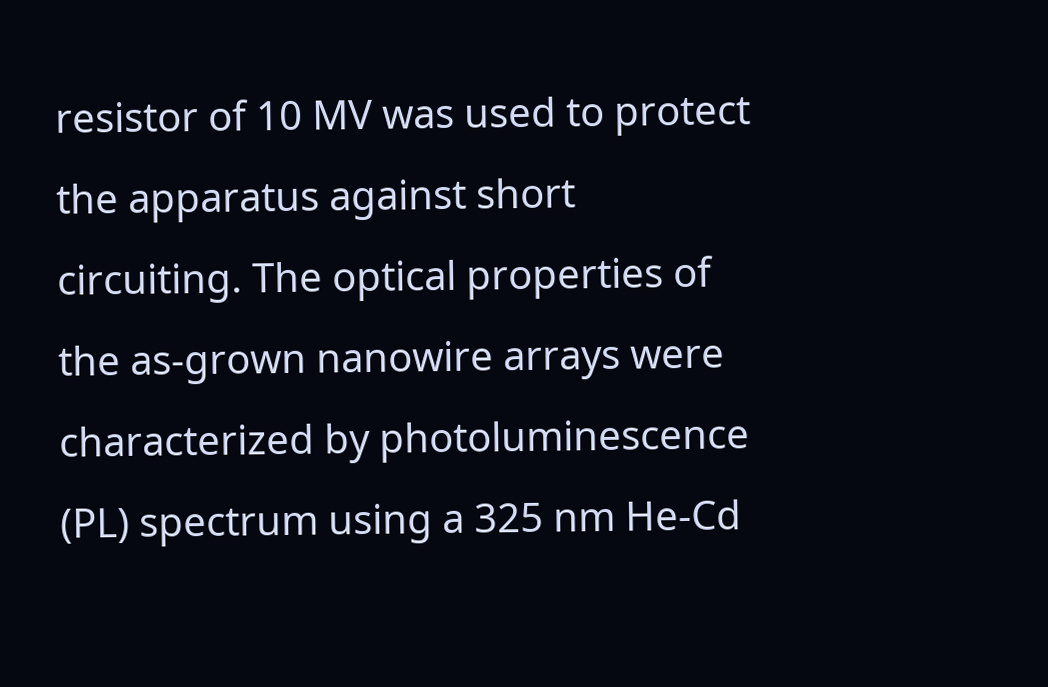resistor of 10 MV was used to protect the apparatus against short circuiting. The optical properties of the as-grown nanowire arrays were characterized by photoluminescence (PL) spectrum using a 325 nm He-Cd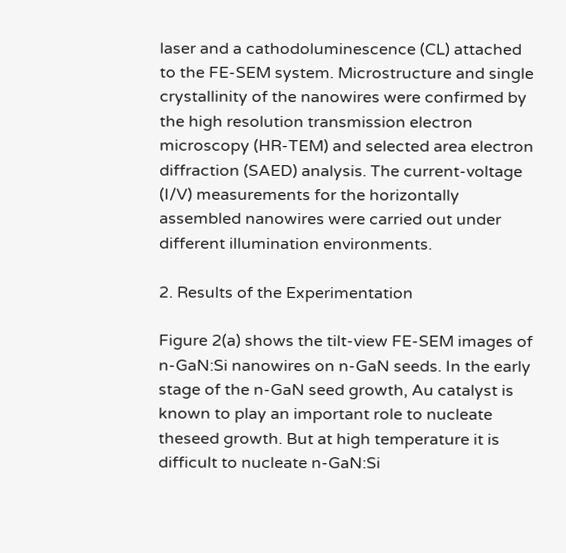laser and a cathodoluminescence (CL) attached to the FE-SEM system. Microstructure and single crystallinity of the nanowires were confirmed by the high resolution transmission electron microscopy (HR-TEM) and selected area electron diffraction (SAED) analysis. The current-voltage (I/V) measurements for the horizontally assembled nanowires were carried out under different illumination environments.

2. Results of the Experimentation

Figure 2(a) shows the tilt-view FE-SEM images of n-GaN:Si nanowires on n-GaN seeds. In the early stage of the n-GaN seed growth, Au catalyst is known to play an important role to nucleate theseed growth. But at high temperature it is difficult to nucleate n-GaN:Si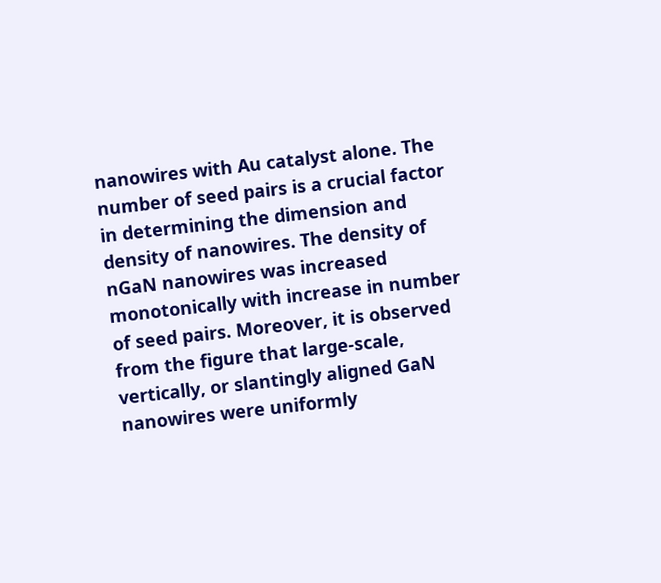nanowires with Au catalyst alone. The number of seed pairs is a crucial factor in determining the dimension and density of nanowires. The density of nGaN nanowires was increased monotonically with increase in number of seed pairs. Moreover, it is observed from the figure that large-scale, vertically, or slantingly aligned GaN nanowires were uniformly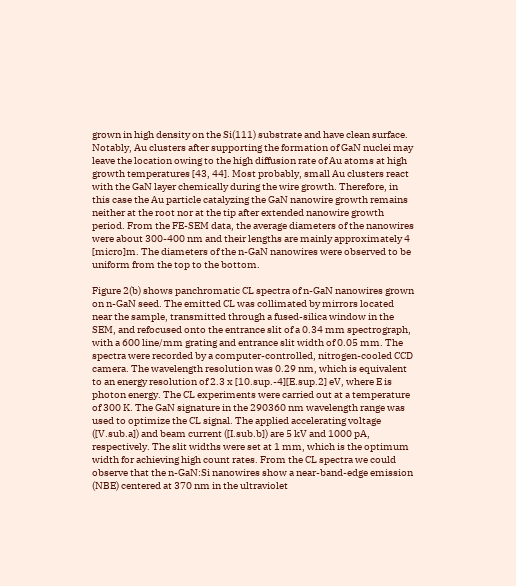grown in high density on the Si(111) substrate and have clean surface. Notably, Au clusters after supporting the formation of GaN nuclei may leave the location owing to the high diffusion rate of Au atoms at high growth temperatures [43, 44]. Most probably, small Au clusters react with the GaN layer chemically during the wire growth. Therefore, in this case the Au particle catalyzing the GaN nanowire growth remains neither at the root nor at the tip after extended nanowire growth period. From the FE-SEM data, the average diameters of the nanowires were about 300-400 nm and their lengths are mainly approximately 4 [micro]m. The diameters of the n-GaN nanowires were observed to be uniform from the top to the bottom.

Figure 2(b) shows panchromatic CL spectra of n-GaN nanowires grown on n-GaN seed. The emitted CL was collimated by mirrors located near the sample, transmitted through a fused-silica window in the SEM, and refocused onto the entrance slit of a 0.34 mm spectrograph, with a 600 line/mm grating and entrance slit width of 0.05 mm. The spectra were recorded by a computer-controlled, nitrogen-cooled CCD camera. The wavelength resolution was 0.29 nm, which is equivalent to an energy resolution of 2.3 x [10.sup.-4][E.sup.2] eV, where E is photon energy. The CL experiments were carried out at a temperature of 300 K. The GaN signature in the 290360 nm wavelength range was used to optimize the CL signal. The applied accelerating voltage ([V.sub.a]) and beam current ([I.sub.b]) are 5 kV and 1000 pA, respectively. The slit widths were set at 1 mm, which is the optimum width for achieving high count rates. From the CL spectra we could observe that the n-GaN:Si nanowires show a near-band-edge emission (NBE) centered at 370 nm in the ultraviolet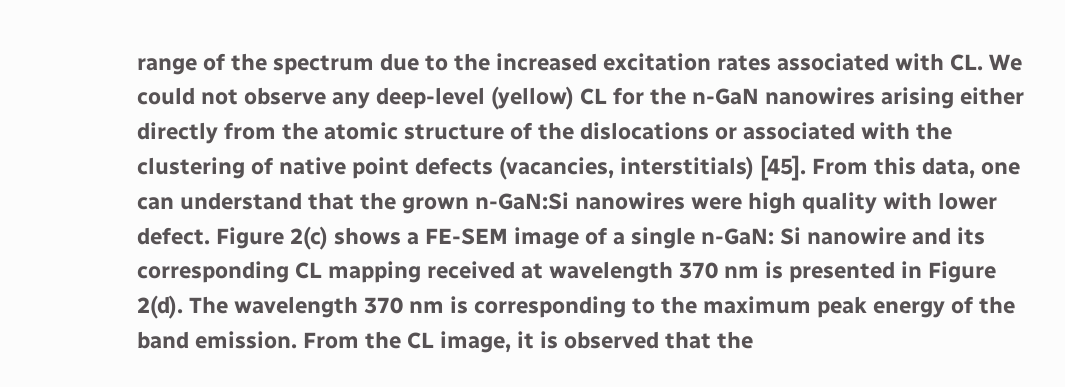range of the spectrum due to the increased excitation rates associated with CL. We could not observe any deep-level (yellow) CL for the n-GaN nanowires arising either directly from the atomic structure of the dislocations or associated with the clustering of native point defects (vacancies, interstitials) [45]. From this data, one can understand that the grown n-GaN:Si nanowires were high quality with lower defect. Figure 2(c) shows a FE-SEM image of a single n-GaN: Si nanowire and its corresponding CL mapping received at wavelength 370 nm is presented in Figure 2(d). The wavelength 370 nm is corresponding to the maximum peak energy of the band emission. From the CL image, it is observed that the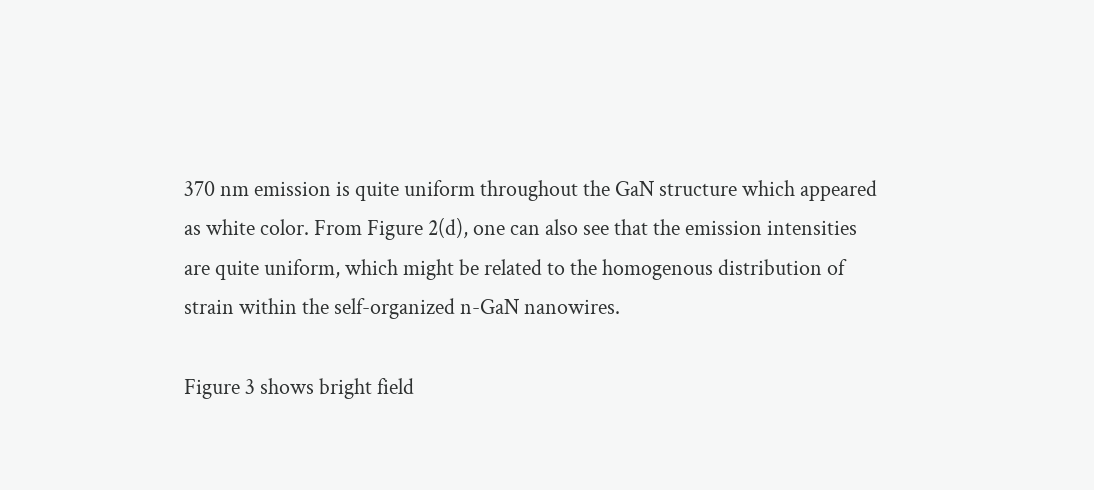370 nm emission is quite uniform throughout the GaN structure which appeared as white color. From Figure 2(d), one can also see that the emission intensities are quite uniform, which might be related to the homogenous distribution of strain within the self-organized n-GaN nanowires.

Figure 3 shows bright field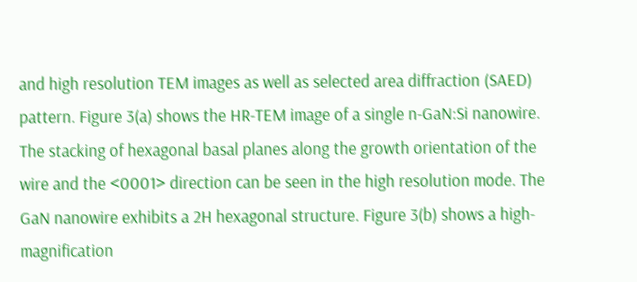and high resolution TEM images as well as selected area diffraction (SAED) pattern. Figure 3(a) shows the HR-TEM image of a single n-GaN:Si nanowire. The stacking of hexagonal basal planes along the growth orientation of the wire and the <0001> direction can be seen in the high resolution mode. The GaN nanowire exhibits a 2H hexagonal structure. Figure 3(b) shows a high-magnification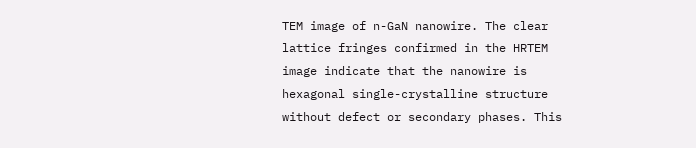TEM image of n-GaN nanowire. The clear lattice fringes confirmed in the HRTEM image indicate that the nanowire is hexagonal single-crystalline structure without defect or secondary phases. This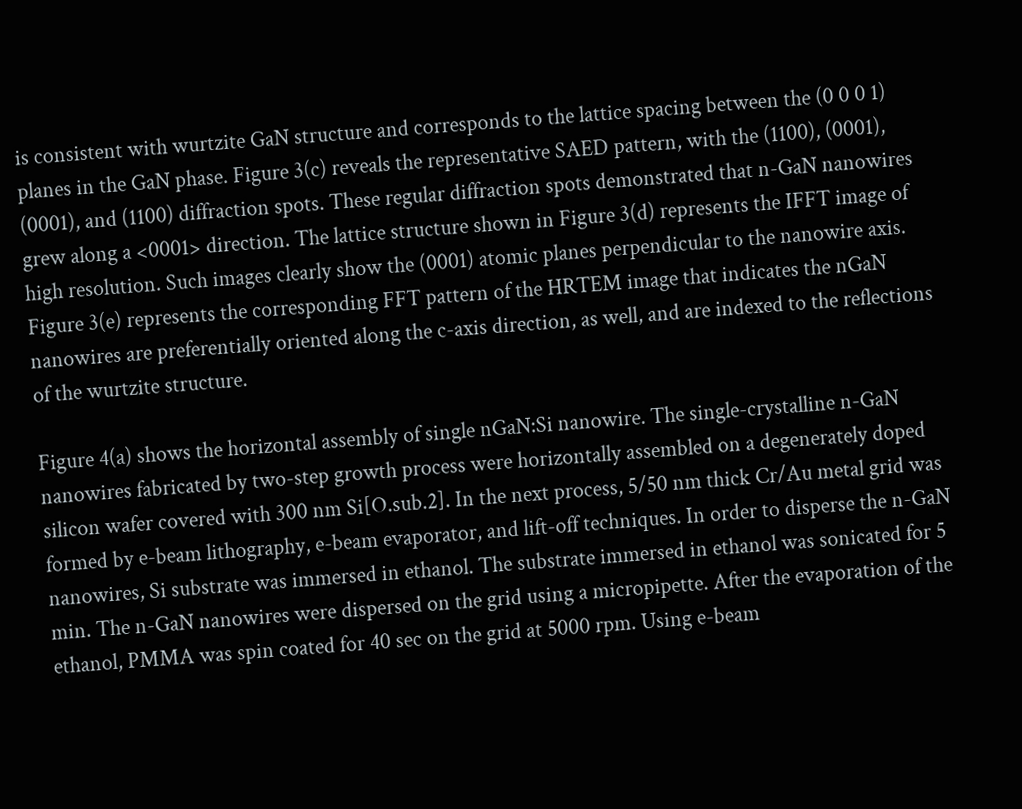is consistent with wurtzite GaN structure and corresponds to the lattice spacing between the (0 0 0 1) planes in the GaN phase. Figure 3(c) reveals the representative SAED pattern, with the (1100), (0001), (0001), and (1100) diffraction spots. These regular diffraction spots demonstrated that n-GaN nanowires grew along a <0001> direction. The lattice structure shown in Figure 3(d) represents the IFFT image of high resolution. Such images clearly show the (0001) atomic planes perpendicular to the nanowire axis. Figure 3(e) represents the corresponding FFT pattern of the HRTEM image that indicates the nGaN nanowires are preferentially oriented along the c-axis direction, as well, and are indexed to the reflections of the wurtzite structure.

Figure 4(a) shows the horizontal assembly of single nGaN:Si nanowire. The single-crystalline n-GaN nanowires fabricated by two-step growth process were horizontally assembled on a degenerately doped silicon wafer covered with 300 nm Si[O.sub.2]. In the next process, 5/50 nm thick Cr/Au metal grid was formed by e-beam lithography, e-beam evaporator, and lift-off techniques. In order to disperse the n-GaN nanowires, Si substrate was immersed in ethanol. The substrate immersed in ethanol was sonicated for 5 min. The n-GaN nanowires were dispersed on the grid using a micropipette. After the evaporation of the ethanol, PMMA was spin coated for 40 sec on the grid at 5000 rpm. Using e-beam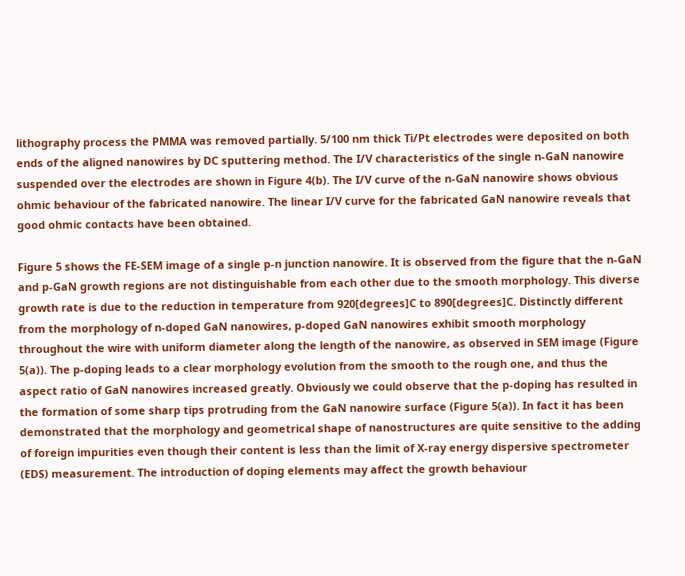lithography process the PMMA was removed partially. 5/100 nm thick Ti/Pt electrodes were deposited on both ends of the aligned nanowires by DC sputtering method. The I/V characteristics of the single n-GaN nanowire suspended over the electrodes are shown in Figure 4(b). The I/V curve of the n-GaN nanowire shows obvious ohmic behaviour of the fabricated nanowire. The linear I/V curve for the fabricated GaN nanowire reveals that good ohmic contacts have been obtained.

Figure 5 shows the FE-SEM image of a single p-n junction nanowire. It is observed from the figure that the n-GaN and p-GaN growth regions are not distinguishable from each other due to the smooth morphology. This diverse growth rate is due to the reduction in temperature from 920[degrees]C to 890[degrees]C. Distinctly different from the morphology of n-doped GaN nanowires, p-doped GaN nanowires exhibit smooth morphology throughout the wire with uniform diameter along the length of the nanowire, as observed in SEM image (Figure 5(a)). The p-doping leads to a clear morphology evolution from the smooth to the rough one, and thus the aspect ratio of GaN nanowires increased greatly. Obviously we could observe that the p-doping has resulted in the formation of some sharp tips protruding from the GaN nanowire surface (Figure 5(a)). In fact it has been demonstrated that the morphology and geometrical shape of nanostructures are quite sensitive to the adding of foreign impurities even though their content is less than the limit of X-ray energy dispersive spectrometer (EDS) measurement. The introduction of doping elements may affect the growth behaviour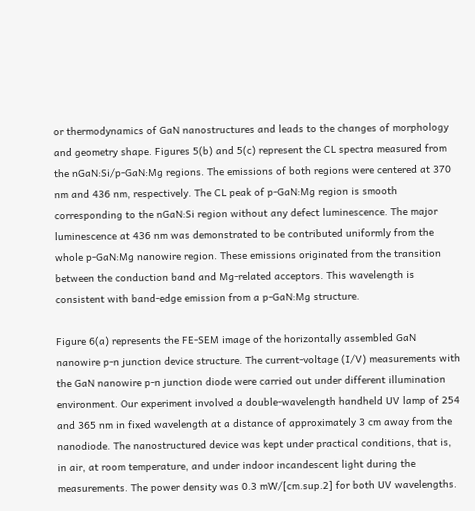or thermodynamics of GaN nanostructures and leads to the changes of morphology and geometry shape. Figures 5(b) and 5(c) represent the CL spectra measured from the nGaN:Si/p-GaN:Mg regions. The emissions of both regions were centered at 370 nm and 436 nm, respectively. The CL peak of p-GaN:Mg region is smooth corresponding to the nGaN:Si region without any defect luminescence. The major luminescence at 436 nm was demonstrated to be contributed uniformly from the whole p-GaN:Mg nanowire region. These emissions originated from the transition between the conduction band and Mg-related acceptors. This wavelength is consistent with band-edge emission from a p-GaN:Mg structure.

Figure 6(a) represents the FE-SEM image of the horizontally assembled GaN nanowire p-n junction device structure. The current-voltage (I/V) measurements with the GaN nanowire p-n junction diode were carried out under different illumination environment. Our experiment involved a double-wavelength handheld UV lamp of 254 and 365 nm in fixed wavelength at a distance of approximately 3 cm away from the nanodiode. The nanostructured device was kept under practical conditions, that is, in air, at room temperature, and under indoor incandescent light during the measurements. The power density was 0.3 mW/[cm.sup.2] for both UV wavelengths.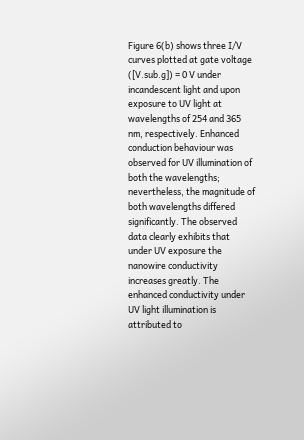Figure 6(b) shows three I/V curves plotted at gate voltage ([V.sub.g]) = 0 V under incandescent light and upon exposure to UV light at wavelengths of 254 and 365 nm, respectively. Enhanced conduction behaviour was observed for UV illumination of both the wavelengths; nevertheless, the magnitude of both wavelengths differed significantly. The observed data clearly exhibits that under UV exposure the nanowire conductivity increases greatly. The enhanced conductivity under UV light illumination is attributed to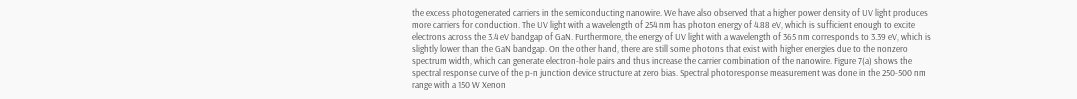the excess photogenerated carriers in the semiconducting nanowire. We have also observed that a higher power density of UV light produces more carriers for conduction. The UV light with a wavelength of 254 nm has photon energy of 4.88 eV, which is sufficient enough to excite electrons across the 3.4 eV bandgap of GaN. Furthermore, the energy of UV light with a wavelength of 365 nm corresponds to 3.39 eV, which is slightly lower than the GaN bandgap. On the other hand, there are still some photons that exist with higher energies due to the nonzero spectrum width, which can generate electron-hole pairs and thus increase the carrier combination of the nanowire. Figure 7(a) shows the spectral response curve of the p-n junction device structure at zero bias. Spectral photoresponse measurement was done in the 250-500 nm range with a 150 W Xenon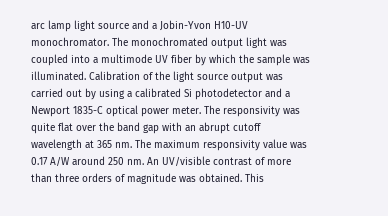arc lamp light source and a Jobin-Yvon H10-UV monochromator. The monochromated output light was coupled into a multimode UV fiber by which the sample was illuminated. Calibration of the light source output was carried out by using a calibrated Si photodetector and a Newport 1835-C optical power meter. The responsivity was quite flat over the band gap with an abrupt cutoff wavelength at 365 nm. The maximum responsivity value was 0.17 A/W around 250 nm. An UV/visible contrast of more than three orders of magnitude was obtained. This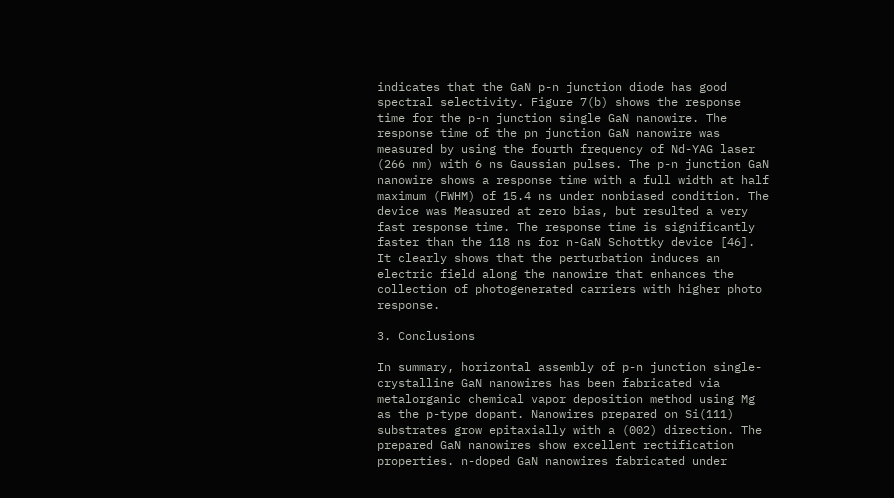indicates that the GaN p-n junction diode has good spectral selectivity. Figure 7(b) shows the response time for the p-n junction single GaN nanowire. The response time of the pn junction GaN nanowire was measured by using the fourth frequency of Nd-YAG laser (266 nm) with 6 ns Gaussian pulses. The p-n junction GaN nanowire shows a response time with a full width at half maximum (FWHM) of 15.4 ns under nonbiased condition. The device was Measured at zero bias, but resulted a very fast response time. The response time is significantly faster than the 118 ns for n-GaN Schottky device [46]. It clearly shows that the perturbation induces an electric field along the nanowire that enhances the collection of photogenerated carriers with higher photo response.

3. Conclusions

In summary, horizontal assembly of p-n junction single-crystalline GaN nanowires has been fabricated via metalorganic chemical vapor deposition method using Mg as the p-type dopant. Nanowires prepared on Si(111) substrates grow epitaxially with a (002) direction. The prepared GaN nanowires show excellent rectification properties. n-doped GaN nanowires fabricated under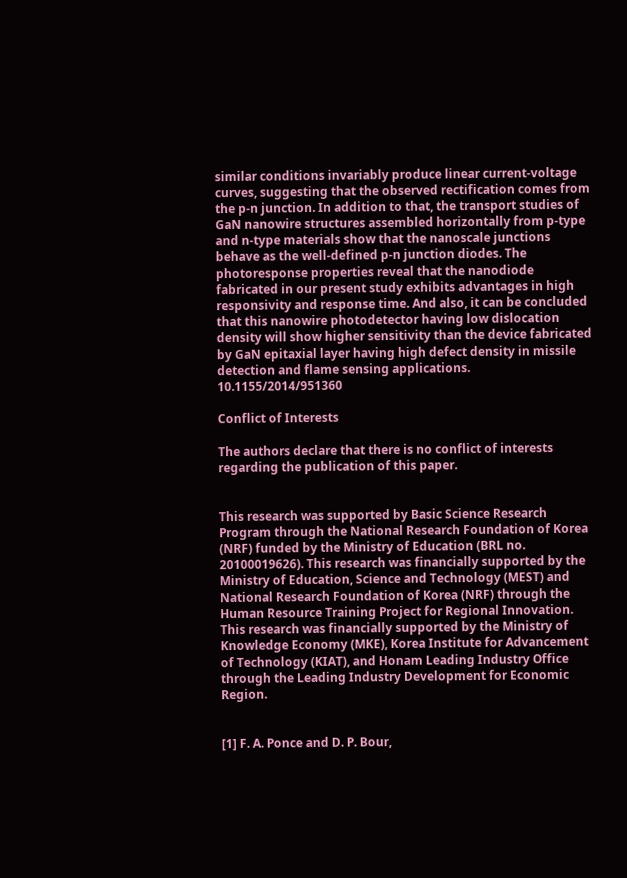similar conditions invariably produce linear current-voltage curves, suggesting that the observed rectification comes from the p-n junction. In addition to that, the transport studies of GaN nanowire structures assembled horizontally from p-type and n-type materials show that the nanoscale junctions behave as the well-defined p-n junction diodes. The photoresponse properties reveal that the nanodiode fabricated in our present study exhibits advantages in high responsivity and response time. And also, it can be concluded that this nanowire photodetector having low dislocation density will show higher sensitivity than the device fabricated by GaN epitaxial layer having high defect density in missile detection and flame sensing applications. 10.1155/2014/951360

Conflict of Interests

The authors declare that there is no conflict of interests regarding the publication of this paper.


This research was supported by Basic Science Research Program through the National Research Foundation of Korea (NRF) funded by the Ministry of Education (BRL no. 20100019626). This research was financially supported by the Ministry of Education, Science and Technology (MEST) and National Research Foundation of Korea (NRF) through the Human Resource Training Project for Regional Innovation. This research was financially supported by the Ministry of Knowledge Economy (MKE), Korea Institute for Advancement of Technology (KIAT), and Honam Leading Industry Office through the Leading Industry Development for Economic Region.


[1] F. A. Ponce and D. P. Bour,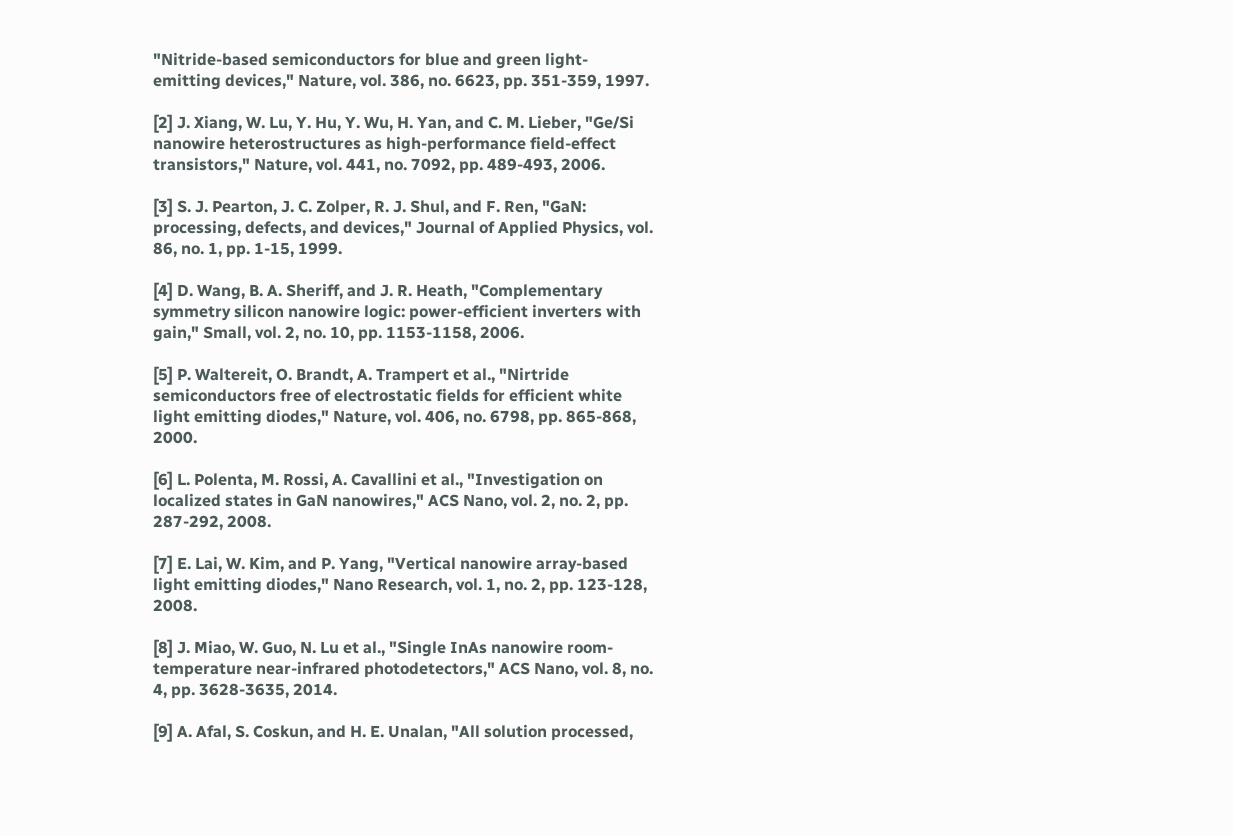"Nitride-based semiconductors for blue and green light-emitting devices," Nature, vol. 386, no. 6623, pp. 351-359, 1997.

[2] J. Xiang, W. Lu, Y. Hu, Y. Wu, H. Yan, and C. M. Lieber, "Ge/Si nanowire heterostructures as high-performance field-effect transistors," Nature, vol. 441, no. 7092, pp. 489-493, 2006.

[3] S. J. Pearton, J. C. Zolper, R. J. Shul, and F. Ren, "GaN: processing, defects, and devices," Journal of Applied Physics, vol. 86, no. 1, pp. 1-15, 1999.

[4] D. Wang, B. A. Sheriff, and J. R. Heath, "Complementary symmetry silicon nanowire logic: power-efficient inverters with gain," Small, vol. 2, no. 10, pp. 1153-1158, 2006.

[5] P. Waltereit, O. Brandt, A. Trampert et al., "Nirtride semiconductors free of electrostatic fields for efficient white light emitting diodes," Nature, vol. 406, no. 6798, pp. 865-868, 2000.

[6] L. Polenta, M. Rossi, A. Cavallini et al., "Investigation on localized states in GaN nanowires," ACS Nano, vol. 2, no. 2, pp. 287-292, 2008.

[7] E. Lai, W. Kim, and P. Yang, "Vertical nanowire array-based light emitting diodes," Nano Research, vol. 1, no. 2, pp. 123-128, 2008.

[8] J. Miao, W. Guo, N. Lu et al., "Single InAs nanowire room-temperature near-infrared photodetectors," ACS Nano, vol. 8, no. 4, pp. 3628-3635, 2014.

[9] A. Afal, S. Coskun, and H. E. Unalan, "All solution processed,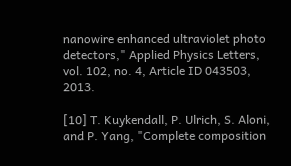nanowire enhanced ultraviolet photo detectors," Applied Physics Letters, vol. 102, no. 4, Article ID 043503, 2013.

[10] T. Kuykendall, P. Ulrich, S. Aloni, and P. Yang, "Complete composition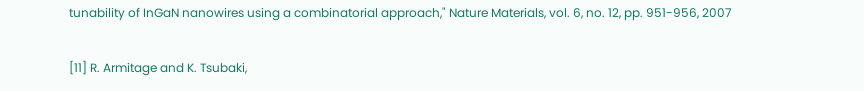tunability of InGaN nanowires using a combinatorial approach," Nature Materials, vol. 6, no. 12, pp. 951-956, 2007

[11] R. Armitage and K. Tsubaki,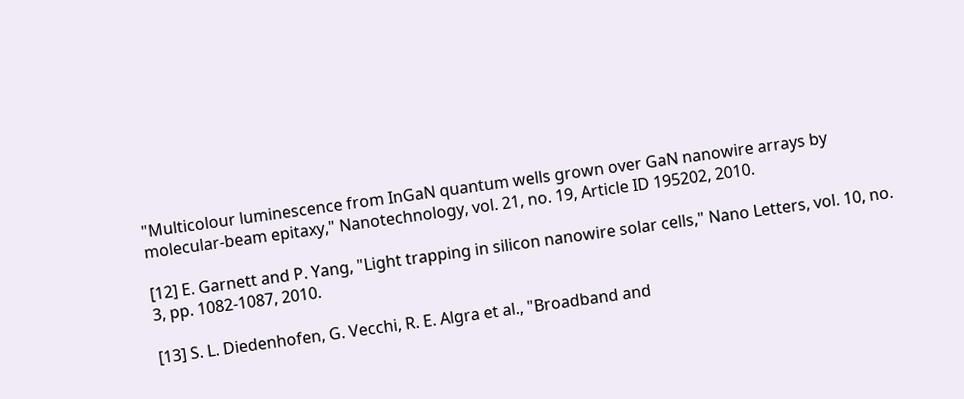"Multicolour luminescence from InGaN quantum wells grown over GaN nanowire arrays by molecular-beam epitaxy," Nanotechnology, vol. 21, no. 19, Article ID 195202, 2010.

[12] E. Garnett and P. Yang, "Light trapping in silicon nanowire solar cells," Nano Letters, vol. 10, no. 3, pp. 1082-1087, 2010.

[13] S. L. Diedenhofen, G. Vecchi, R. E. Algra et al., "Broadband and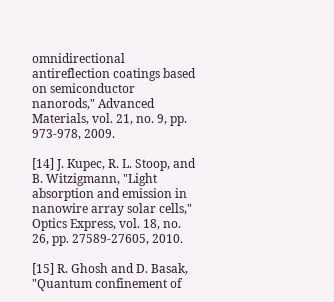omnidirectional antireflection coatings based on semiconductor nanorods," Advanced Materials, vol. 21, no. 9, pp. 973-978, 2009.

[14] J. Kupec, R. L. Stoop, and B. Witzigmann, "Light absorption and emission in nanowire array solar cells," Optics Express, vol. 18, no. 26, pp. 27589-27605, 2010.

[15] R. Ghosh and D. Basak, "Quantum confinement of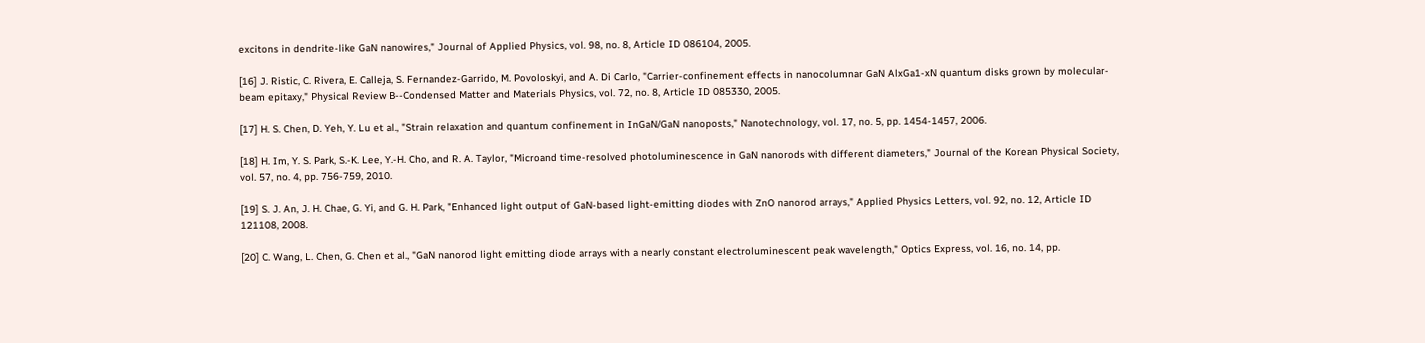excitons in dendrite-like GaN nanowires," Journal of Applied Physics, vol. 98, no. 8, Article ID 086104, 2005.

[16] J. Ristic, C. Rivera, E. Calleja, S. Fernandez-Garrido, M. Povoloskyi, and A. Di Carlo, "Carrier-confinement effects in nanocolumnar GaN AlxGa1-xN quantum disks grown by molecular-beam epitaxy," Physical Review B--Condensed Matter and Materials Physics, vol. 72, no. 8, Article ID 085330, 2005.

[17] H. S. Chen, D. Yeh, Y. Lu et al., "Strain relaxation and quantum confinement in InGaN/GaN nanoposts," Nanotechnology, vol. 17, no. 5, pp. 1454-1457, 2006.

[18] H. Im, Y. S. Park, S.-K. Lee, Y.-H. Cho, and R. A. Taylor, "Microand time-resolved photoluminescence in GaN nanorods with different diameters," Journal of the Korean Physical Society, vol. 57, no. 4, pp. 756-759, 2010.

[19] S. J. An, J. H. Chae, G. Yi, and G. H. Park, "Enhanced light output of GaN-based light-emitting diodes with ZnO nanorod arrays," Applied Physics Letters, vol. 92, no. 12, Article ID 121108, 2008.

[20] C. Wang, L. Chen, G. Chen et al., "GaN nanorod light emitting diode arrays with a nearly constant electroluminescent peak wavelength," Optics Express, vol. 16, no. 14, pp.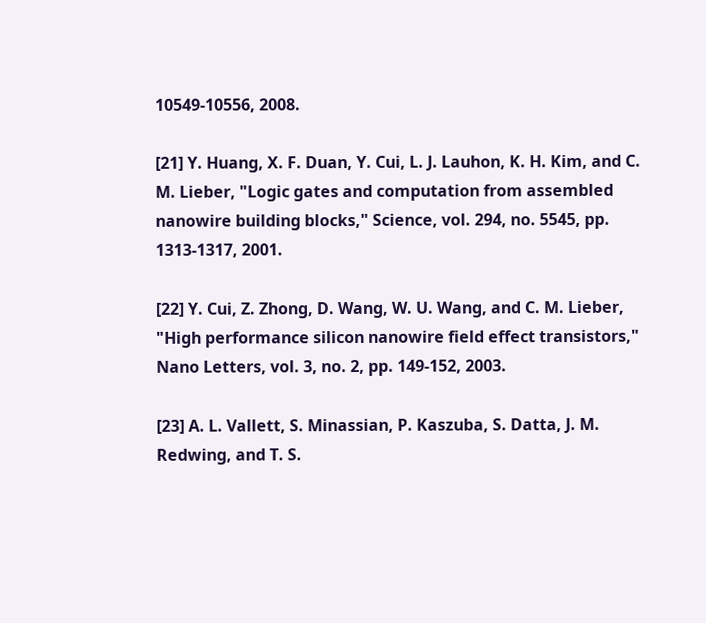10549-10556, 2008.

[21] Y. Huang, X. F. Duan, Y. Cui, L. J. Lauhon, K. H. Kim, and C. M. Lieber, "Logic gates and computation from assembled nanowire building blocks," Science, vol. 294, no. 5545, pp. 1313-1317, 2001.

[22] Y. Cui, Z. Zhong, D. Wang, W. U. Wang, and C. M. Lieber, "High performance silicon nanowire field effect transistors," Nano Letters, vol. 3, no. 2, pp. 149-152, 2003.

[23] A. L. Vallett, S. Minassian, P. Kaszuba, S. Datta, J. M. Redwing, and T. S.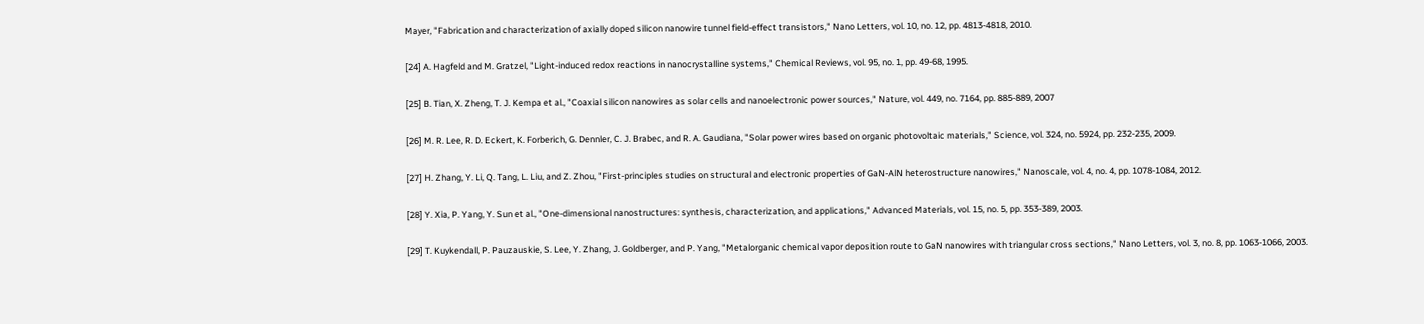Mayer, "Fabrication and characterization of axially doped silicon nanowire tunnel field-effect transistors," Nano Letters, vol. 10, no. 12, pp. 4813-4818, 2010.

[24] A. Hagfeld and M. Gratzel, "Light-induced redox reactions in nanocrystalline systems," Chemical Reviews, vol. 95, no. 1, pp. 49-68, 1995.

[25] B. Tian, X. Zheng, T. J. Kempa et al., "Coaxial silicon nanowires as solar cells and nanoelectronic power sources," Nature, vol. 449, no. 7164, pp. 885-889, 2007

[26] M. R. Lee, R. D. Eckert, K. Forberich, G. Dennler, C. J. Brabec, and R. A. Gaudiana, "Solar power wires based on organic photovoltaic materials," Science, vol. 324, no. 5924, pp. 232-235, 2009.

[27] H. Zhang, Y. Li, Q. Tang, L. Liu, and Z. Zhou, "First-principles studies on structural and electronic properties of GaN-AlN heterostructure nanowires," Nanoscale, vol. 4, no. 4, pp. 1078-1084, 2012.

[28] Y. Xia, P. Yang, Y. Sun et al., "One-dimensional nanostructures: synthesis, characterization, and applications," Advanced Materials, vol. 15, no. 5, pp. 353-389, 2003.

[29] T. Kuykendall, P. Pauzauskie, S. Lee, Y. Zhang, J. Goldberger, and P. Yang, "Metalorganic chemical vapor deposition route to GaN nanowires with triangular cross sections," Nano Letters, vol. 3, no. 8, pp. 1063-1066, 2003.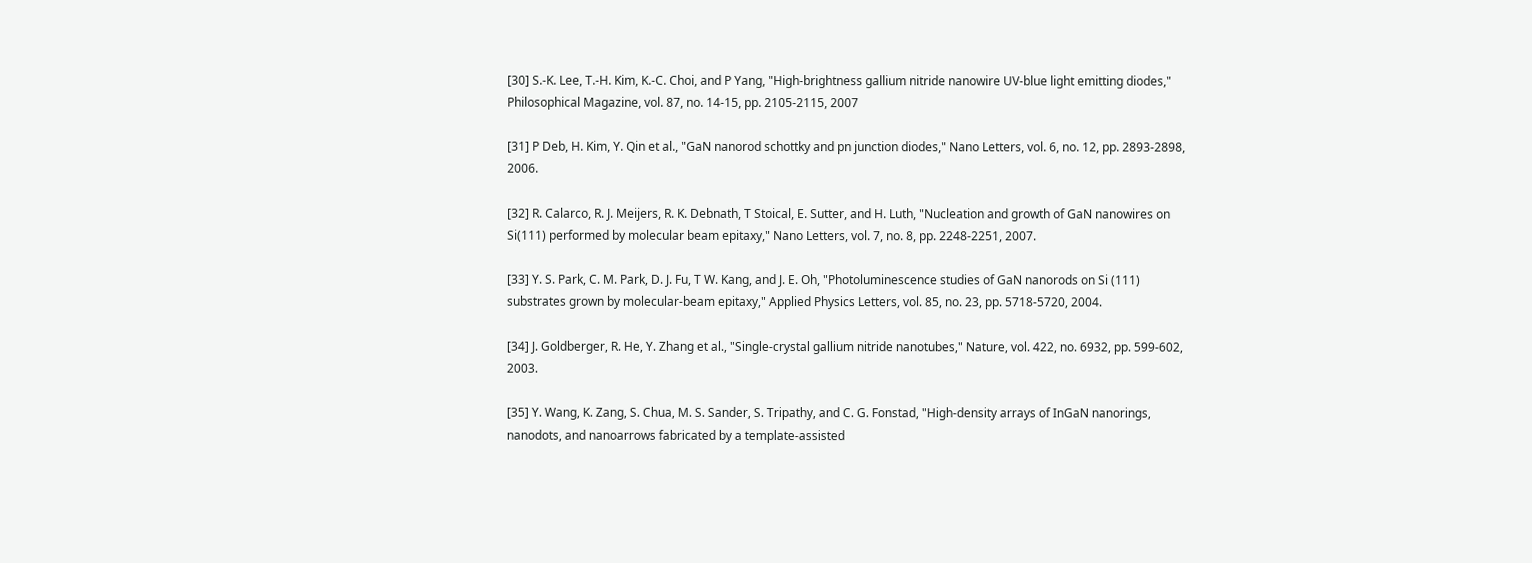[30] S.-K. Lee, T.-H. Kim, K.-C. Choi, and P Yang, "High-brightness gallium nitride nanowire UV-blue light emitting diodes," Philosophical Magazine, vol. 87, no. 14-15, pp. 2105-2115, 2007

[31] P Deb, H. Kim, Y. Qin et al., "GaN nanorod schottky and pn junction diodes," Nano Letters, vol. 6, no. 12, pp. 2893-2898, 2006.

[32] R. Calarco, R. J. Meijers, R. K. Debnath, T Stoical, E. Sutter, and H. Luth, "Nucleation and growth of GaN nanowires on Si(111) performed by molecular beam epitaxy," Nano Letters, vol. 7, no. 8, pp. 2248-2251, 2007.

[33] Y. S. Park, C. M. Park, D. J. Fu, T W. Kang, and J. E. Oh, "Photoluminescence studies of GaN nanorods on Si (111) substrates grown by molecular-beam epitaxy," Applied Physics Letters, vol. 85, no. 23, pp. 5718-5720, 2004.

[34] J. Goldberger, R. He, Y. Zhang et al., "Single-crystal gallium nitride nanotubes," Nature, vol. 422, no. 6932, pp. 599-602, 2003.

[35] Y. Wang, K. Zang, S. Chua, M. S. Sander, S. Tripathy, and C. G. Fonstad, "High-density arrays of InGaN nanorings, nanodots, and nanoarrows fabricated by a template-assisted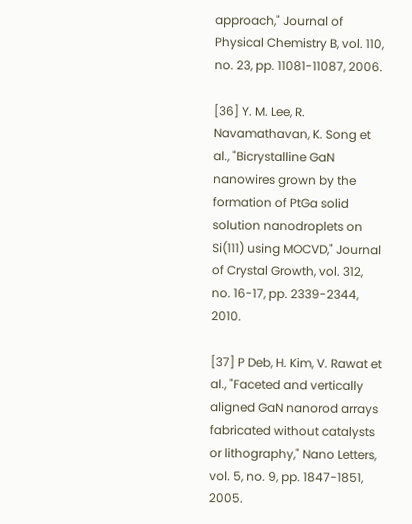approach," Journal of Physical Chemistry B, vol. 110, no. 23, pp. 11081-11087, 2006.

[36] Y. M. Lee, R. Navamathavan, K. Song et al., "Bicrystalline GaN nanowires grown by the formation of PtGa solid solution nanodroplets on Si(111) using MOCVD," Journal of Crystal Growth, vol. 312, no. 16-17, pp. 2339-2344, 2010.

[37] P Deb, H. Kim, V. Rawat et al., "Faceted and vertically aligned GaN nanorod arrays fabricated without catalysts or lithography," Nano Letters, vol. 5, no. 9, pp. 1847-1851, 2005.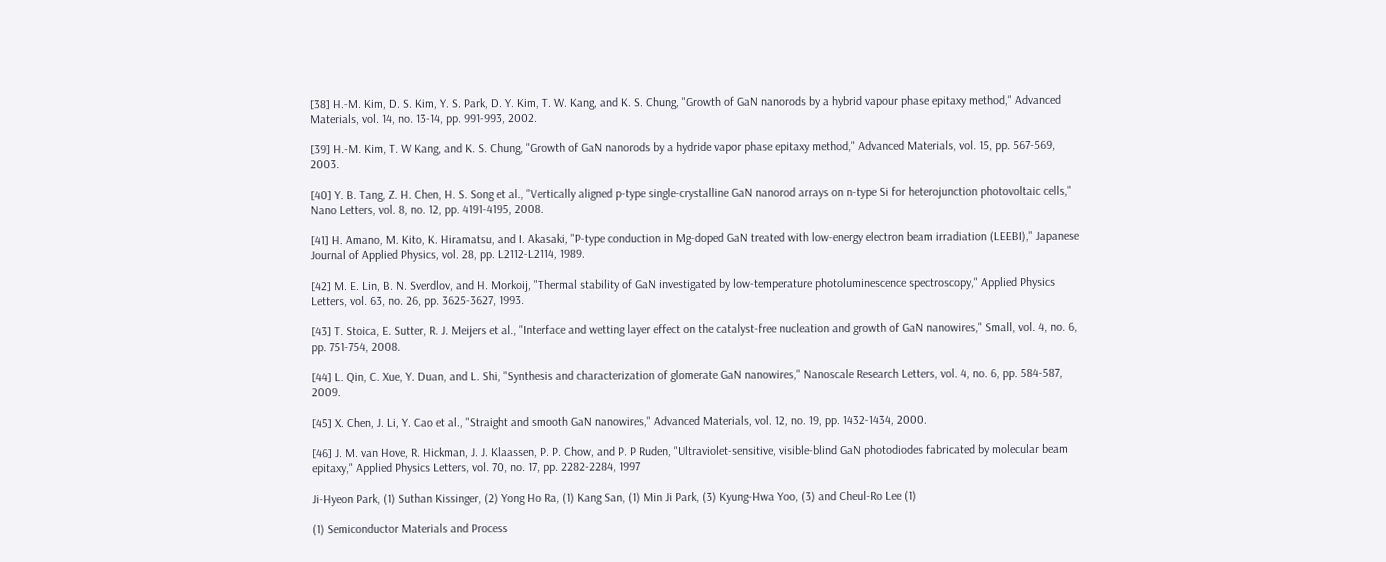[38] H.-M. Kim, D. S. Kim, Y. S. Park, D. Y. Kim, T. W. Kang, and K. S. Chung, "Growth of GaN nanorods by a hybrid vapour phase epitaxy method," Advanced Materials, vol. 14, no. 13-14, pp. 991-993, 2002.

[39] H.-M. Kim, T. W Kang, and K. S. Chung, "Growth of GaN nanorods by a hydride vapor phase epitaxy method," Advanced Materials, vol. 15, pp. 567-569, 2003.

[40] Y. B. Tang, Z. H. Chen, H. S. Song et al., "Vertically aligned p-type single-crystalline GaN nanorod arrays on n-type Si for heterojunction photovoltaic cells," Nano Letters, vol. 8, no. 12, pp. 4191-4195, 2008.

[41] H. Amano, M. Kito, K. Hiramatsu, and I. Akasaki, "P-type conduction in Mg-doped GaN treated with low-energy electron beam irradiation (LEEBI)," Japanese Journal of Applied Physics, vol. 28, pp. L2112-L2114, 1989.

[42] M. E. Lin, B. N. Sverdlov, and H. Morkoij, "Thermal stability of GaN investigated by low-temperature photoluminescence spectroscopy," Applied Physics Letters, vol. 63, no. 26, pp. 3625-3627, 1993.

[43] T. Stoica, E. Sutter, R. J. Meijers et al., "Interface and wetting layer effect on the catalyst-free nucleation and growth of GaN nanowires," Small, vol. 4, no. 6, pp. 751-754, 2008.

[44] L. Qin, C. Xue, Y. Duan, and L. Shi, "Synthesis and characterization of glomerate GaN nanowires," Nanoscale Research Letters, vol. 4, no. 6, pp. 584-587, 2009.

[45] X. Chen, J. Li, Y. Cao et al., "Straight and smooth GaN nanowires," Advanced Materials, vol. 12, no. 19, pp. 1432-1434, 2000.

[46] J. M. van Hove, R. Hickman, J. J. Klaassen, P. P. Chow, and P. P Ruden, "Ultraviolet-sensitive, visible-blind GaN photodiodes fabricated by molecular beam epitaxy," Applied Physics Letters, vol. 70, no. 17, pp. 2282-2284, 1997

Ji-Hyeon Park, (1) Suthan Kissinger, (2) Yong Ho Ra, (1) Kang San, (1) Min Ji Park, (3) Kyung-Hwa Yoo, (3) and Cheul-Ro Lee (1)

(1) Semiconductor Materials and Process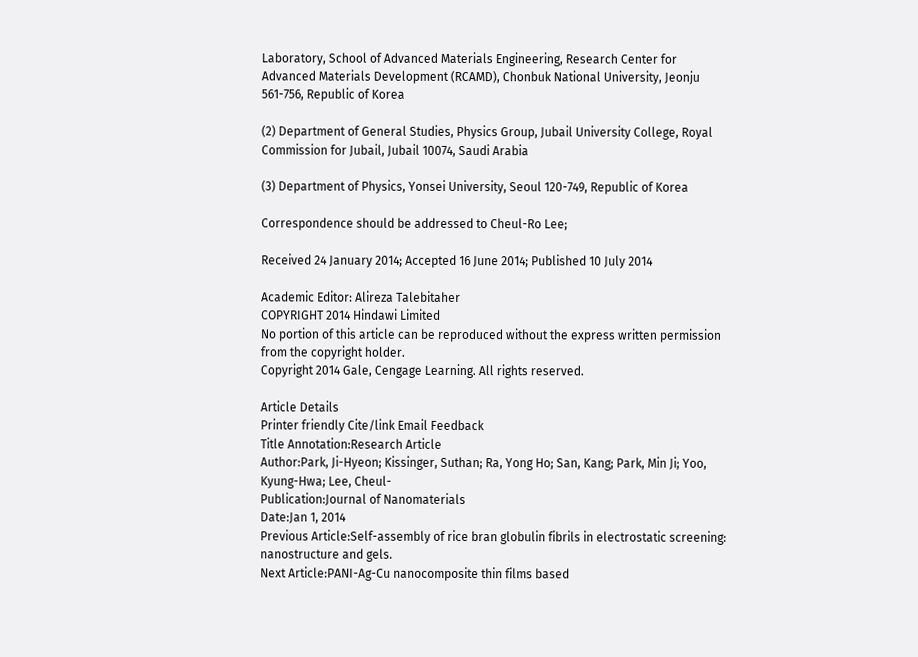Laboratory, School of Advanced Materials Engineering, Research Center for Advanced Materials Development (RCAMD), Chonbuk National University, Jeonju 561-756, Republic of Korea

(2) Department of General Studies, Physics Group, Jubail University College, Royal Commission for Jubail, Jubail 10074, Saudi Arabia

(3) Department of Physics, Yonsei University, Seoul 120-749, Republic of Korea

Correspondence should be addressed to Cheul-Ro Lee;

Received 24 January 2014; Accepted 16 June 2014; Published 10 July 2014

Academic Editor: Alireza Talebitaher
COPYRIGHT 2014 Hindawi Limited
No portion of this article can be reproduced without the express written permission from the copyright holder.
Copyright 2014 Gale, Cengage Learning. All rights reserved.

Article Details
Printer friendly Cite/link Email Feedback
Title Annotation:Research Article
Author:Park, Ji-Hyeon; Kissinger, Suthan; Ra, Yong Ho; San, Kang; Park, Min Ji; Yoo, Kyung-Hwa; Lee, Cheul-
Publication:Journal of Nanomaterials
Date:Jan 1, 2014
Previous Article:Self-assembly of rice bran globulin fibrils in electrostatic screening: nanostructure and gels.
Next Article:PANI-Ag-Cu nanocomposite thin films based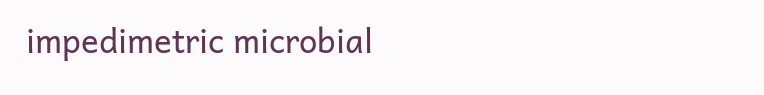impedimetric microbial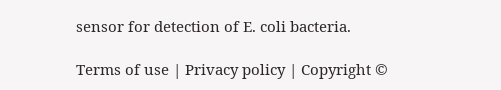sensor for detection of E. coli bacteria.

Terms of use | Privacy policy | Copyright ©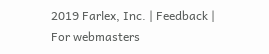2019 Farlex, Inc. | Feedback | For webmasters